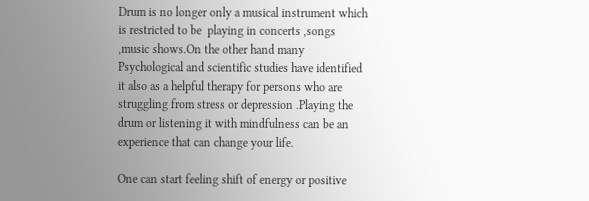Drum is no longer only a musical instrument which is restricted to be  playing in concerts ,songs ,music shows.On the other hand many Psychological and scientific studies have identified it also as a helpful therapy for persons who are struggling from stress or depression .Playing the drum or listening it with mindfulness can be an experience that can change your life.

One can start feeling shift of energy or positive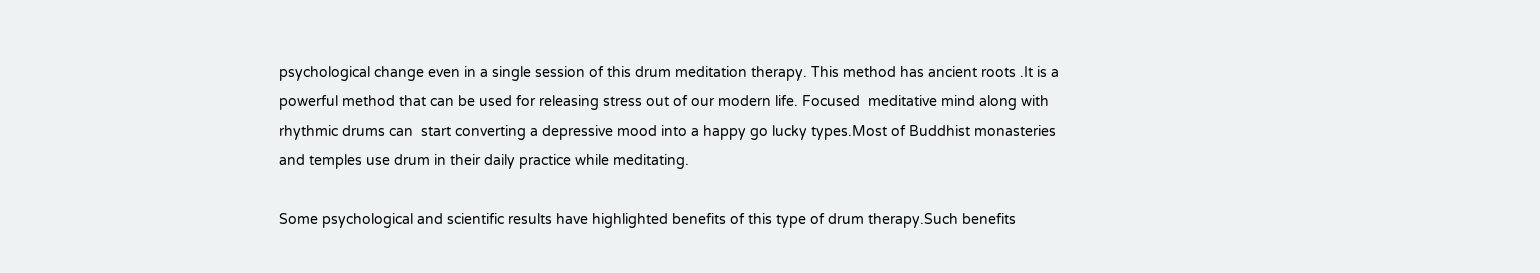psychological change even in a single session of this drum meditation therapy. This method has ancient roots .It is a powerful method that can be used for releasing stress out of our modern life. Focused  meditative mind along with rhythmic drums can  start converting a depressive mood into a happy go lucky types.Most of Buddhist monasteries and temples use drum in their daily practice while meditating.

Some psychological and scientific results have highlighted benefits of this type of drum therapy.Such benefits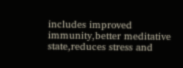includes improved immunity,better meditative state,reduces stress and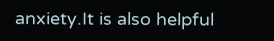anxiety.It is also helpful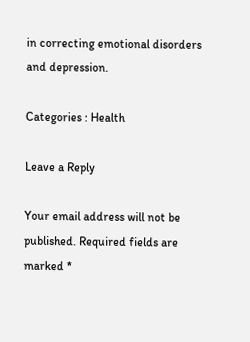in correcting emotional disorders and depression.

Categories : Health

Leave a Reply

Your email address will not be published. Required fields are marked *